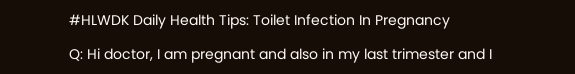#HLWDK Daily Health Tips: Toilet Infection In Pregnancy

Q: Hi doctor, I am pregnant and also in my last trimester and I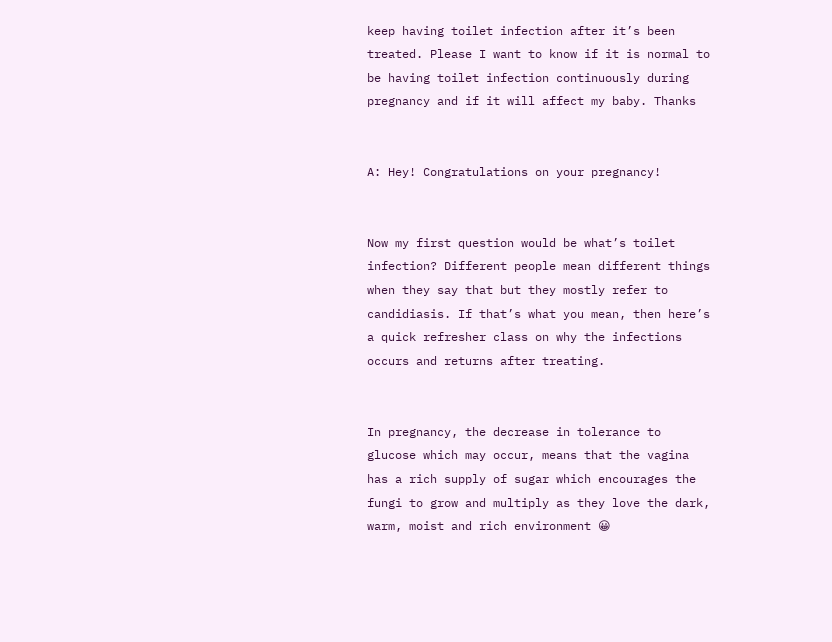keep having toilet infection after it’s been treated. Please I want to know if it is normal to be having toilet infection continuously during pregnancy and if it will affect my baby. Thanks


A: Hey! Congratulations on your pregnancy!


Now my first question would be what’s toilet infection? Different people mean different things when they say that but they mostly refer to candidiasis. If that’s what you mean, then here’s a quick refresher class on why the infections occurs and returns after treating.


In pregnancy, the decrease in tolerance to glucose which may occur, means that the vagina has a rich supply of sugar which encourages the fungi to grow and multiply as they love the dark, warm, moist and rich environment 😀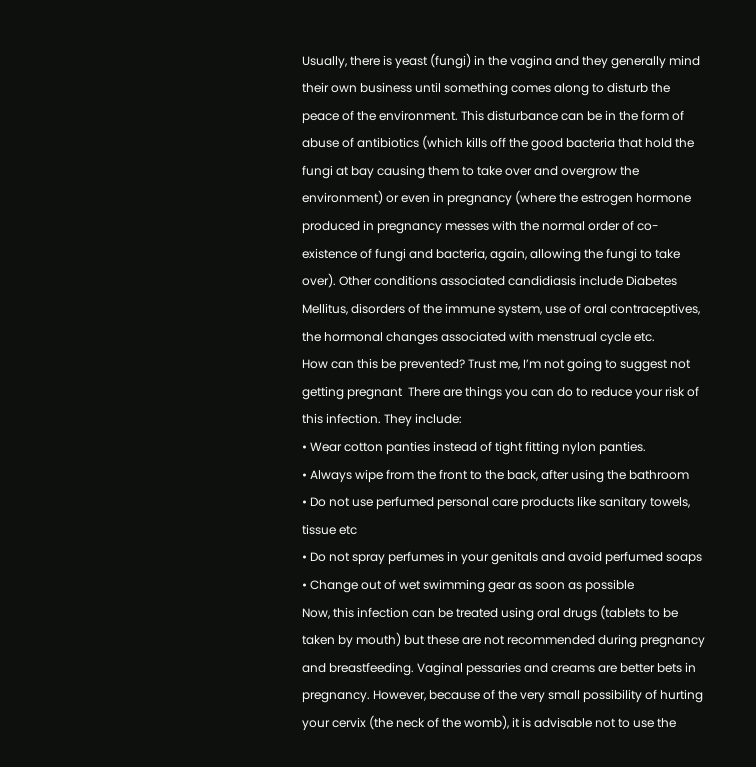Usually, there is yeast (fungi) in the vagina and they generally mind their own business until something comes along to disturb the peace of the environment. This disturbance can be in the form of abuse of antibiotics (which kills off the good bacteria that hold the fungi at bay causing them to take over and overgrow the environment) or even in pregnancy (where the estrogen hormone produced in pregnancy messes with the normal order of co-existence of fungi and bacteria, again, allowing the fungi to take over). Other conditions associated candidiasis include Diabetes Mellitus, disorders of the immune system, use of oral contraceptives, the hormonal changes associated with menstrual cycle etc.
How can this be prevented? Trust me, I’m not going to suggest not getting pregnant  There are things you can do to reduce your risk of this infection. They include:
• Wear cotton panties instead of tight fitting nylon panties.
• Always wipe from the front to the back, after using the bathroom
• Do not use perfumed personal care products like sanitary towels, tissue etc
• Do not spray perfumes in your genitals and avoid perfumed soaps
• Change out of wet swimming gear as soon as possible
Now, this infection can be treated using oral drugs (tablets to be taken by mouth) but these are not recommended during pregnancy and breastfeeding. Vaginal pessaries and creams are better bets in pregnancy. However, because of the very small possibility of hurting your cervix (the neck of the womb), it is advisable not to use the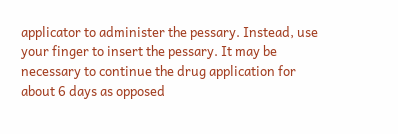applicator to administer the pessary. Instead, use your finger to insert the pessary. It may be necessary to continue the drug application for about 6 days as opposed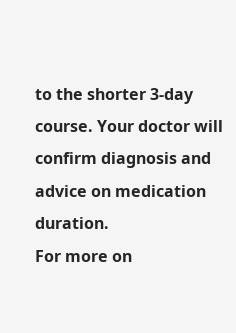to the shorter 3-day course. Your doctor will confirm diagnosis and advice on medication duration.
For more on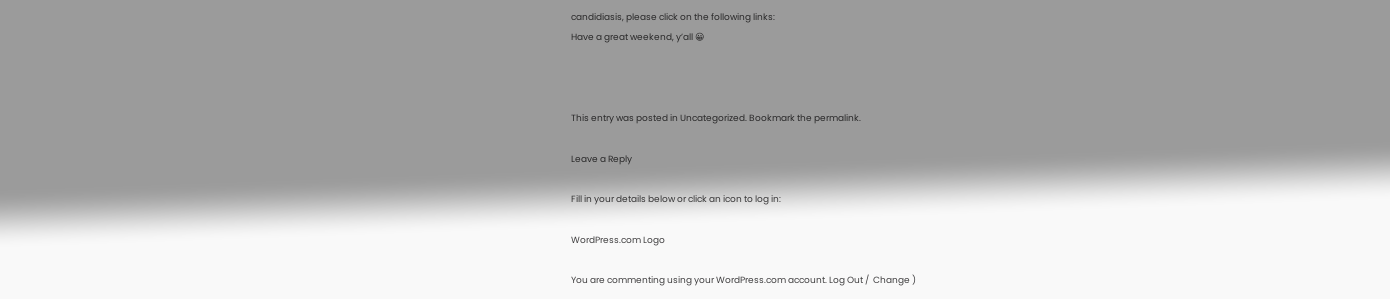candidiasis, please click on the following links:
Have a great weekend, y’all 😀



This entry was posted in Uncategorized. Bookmark the permalink.

Leave a Reply

Fill in your details below or click an icon to log in:

WordPress.com Logo

You are commenting using your WordPress.com account. Log Out /  Change )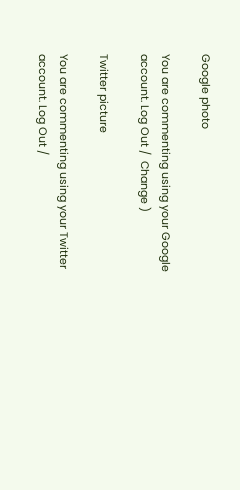Google photo

You are commenting using your Google account. Log Out /  Change )

Twitter picture

You are commenting using your Twitter account. Log Out /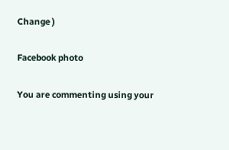Change )

Facebook photo

You are commenting using your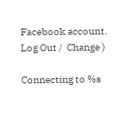Facebook account. Log Out /  Change )

Connecting to %s